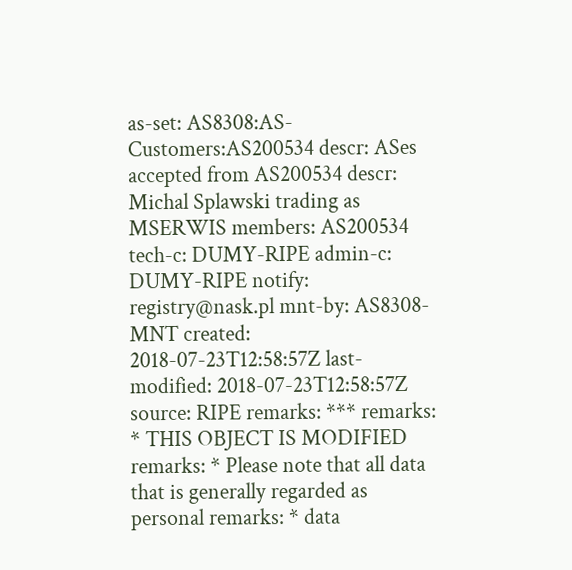as-set: AS8308:AS-Customers:AS200534 descr: ASes accepted from AS200534 descr: Michal Splawski trading as MSERWIS members: AS200534 tech-c: DUMY-RIPE admin-c: DUMY-RIPE notify: registry@nask.pl mnt-by: AS8308-MNT created: 2018-07-23T12:58:57Z last-modified: 2018-07-23T12:58:57Z source: RIPE remarks: *** remarks: * THIS OBJECT IS MODIFIED remarks: * Please note that all data that is generally regarded as personal remarks: * data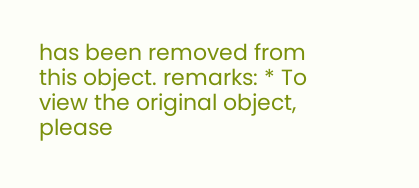has been removed from this object. remarks: * To view the original object, please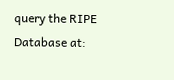query the RIPE Database at: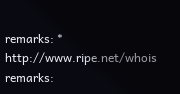remarks: * http://www.ripe.net/whois remarks: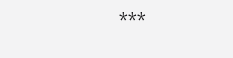***